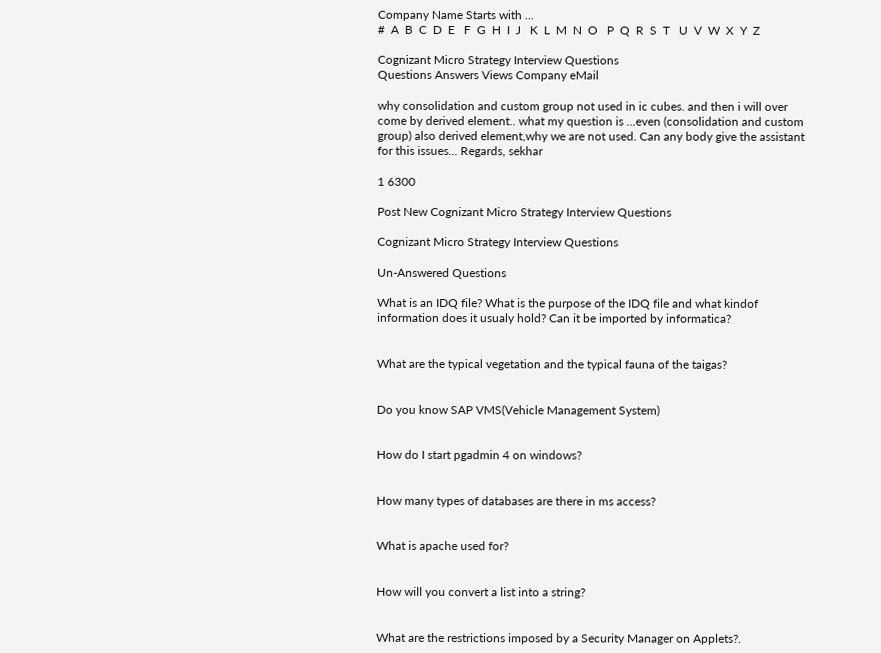Company Name Starts with ...
#  A  B  C  D  E   F  G  H  I  J   K  L  M  N  O   P  Q  R  S  T   U  V  W  X  Y  Z

Cognizant Micro Strategy Interview Questions
Questions Answers Views Company eMail

why consolidation and custom group not used in ic cubes. and then i will over come by derived element.. what my question is ...even (consolidation and custom group) also derived element,why we are not used. Can any body give the assistant for this issues... Regards, sekhar

1 6300

Post New Cognizant Micro Strategy Interview Questions

Cognizant Micro Strategy Interview Questions

Un-Answered Questions

What is an IDQ file? What is the purpose of the IDQ file and what kindof information does it usualy hold? Can it be imported by informatica?


What are the typical vegetation and the typical fauna of the taigas?


Do you know SAP VMS(Vehicle Management System)


How do I start pgadmin 4 on windows?


How many types of databases are there in ms access?


What is apache used for?


How will you convert a list into a string?


What are the restrictions imposed by a Security Manager on Applets?.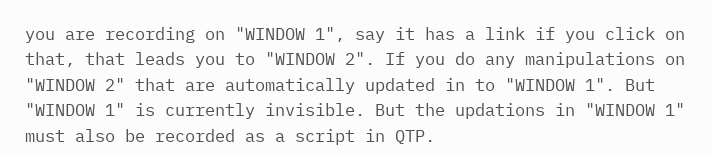you are recording on "WINDOW 1", say it has a link if you click on that, that leads you to "WINDOW 2". If you do any manipulations on "WINDOW 2" that are automatically updated in to "WINDOW 1". But "WINDOW 1" is currently invisible. But the updations in "WINDOW 1" must also be recorded as a script in QTP.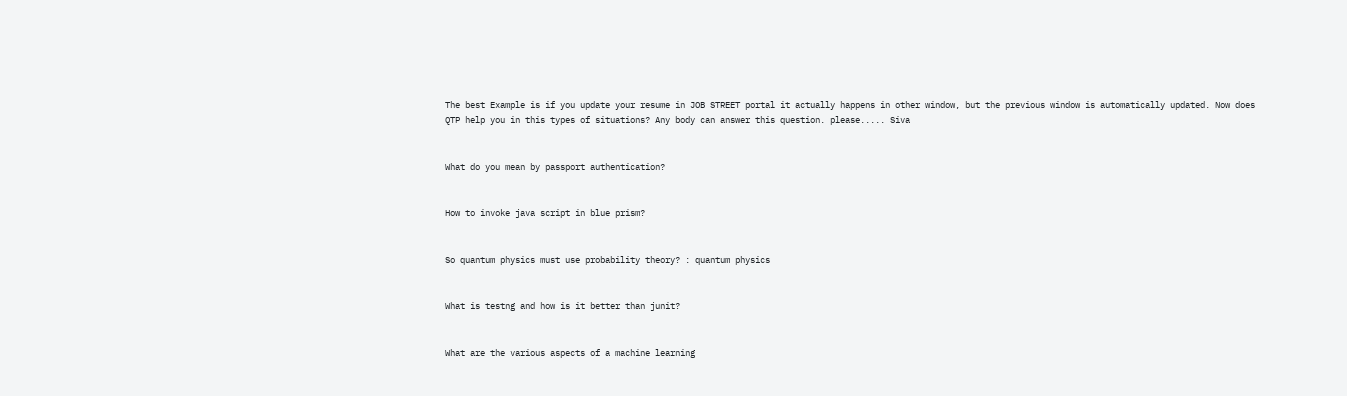The best Example is if you update your resume in JOB STREET portal it actually happens in other window, but the previous window is automatically updated. Now does QTP help you in this types of situations? Any body can answer this question. please..... Siva


What do you mean by passport authentication?


How to invoke java script in blue prism?


So quantum physics must use probability theory? : quantum physics


What is testng and how is it better than junit?


What are the various aspects of a machine learning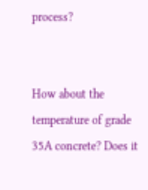process?


How about the temperature of grade 35A concrete? Does it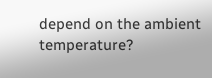depend on the ambient temperature?